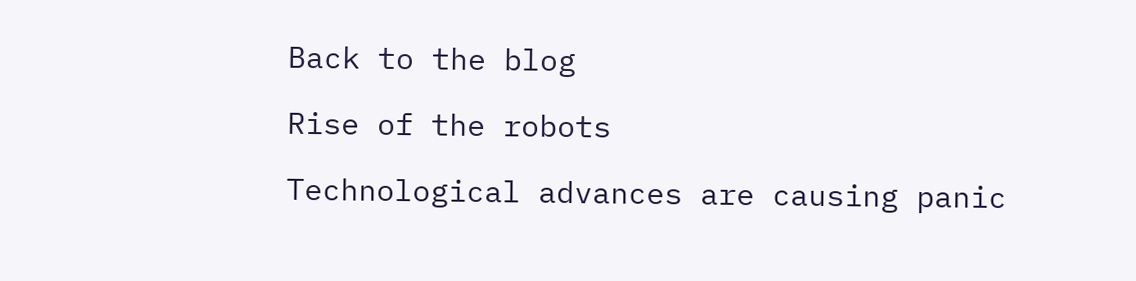Back to the blog

Rise of the robots

Technological advances are causing panic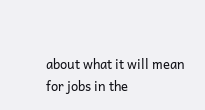about what it will mean for jobs in the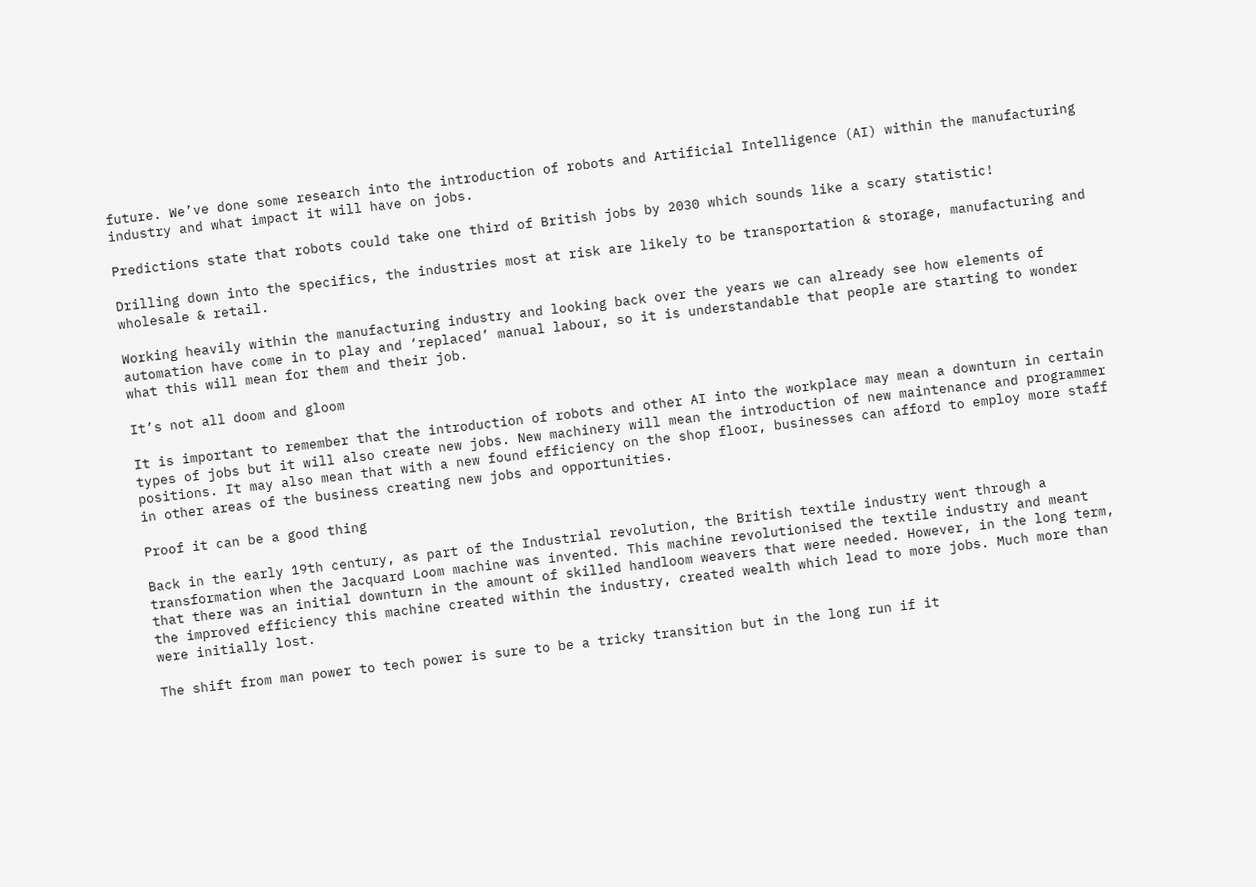future. We’ve done some research into the introduction of robots and Artificial Intelligence (AI) within the manufacturing industry and what impact it will have on jobs.

Predictions state that robots could take one third of British jobs by 2030 which sounds like a scary statistic!

Drilling down into the specifics, the industries most at risk are likely to be transportation & storage, manufacturing and wholesale & retail.

Working heavily within the manufacturing industry and looking back over the years we can already see how elements of automation have come in to play and ‘replaced’ manual labour, so it is understandable that people are starting to wonder what this will mean for them and their job.

It’s not all doom and gloom

It is important to remember that the introduction of robots and other AI into the workplace may mean a downturn in certain types of jobs but it will also create new jobs. New machinery will mean the introduction of new maintenance and programmer positions. It may also mean that with a new found efficiency on the shop floor, businesses can afford to employ more staff in other areas of the business creating new jobs and opportunities.

Proof it can be a good thing

Back in the early 19th century, as part of the Industrial revolution, the British textile industry went through a transformation when the Jacquard Loom machine was invented. This machine revolutionised the textile industry and meant that there was an initial downturn in the amount of skilled handloom weavers that were needed. However, in the long term, the improved efficiency this machine created within the industry, created wealth which lead to more jobs. Much more than were initially lost.

The shift from man power to tech power is sure to be a tricky transition but in the long run if it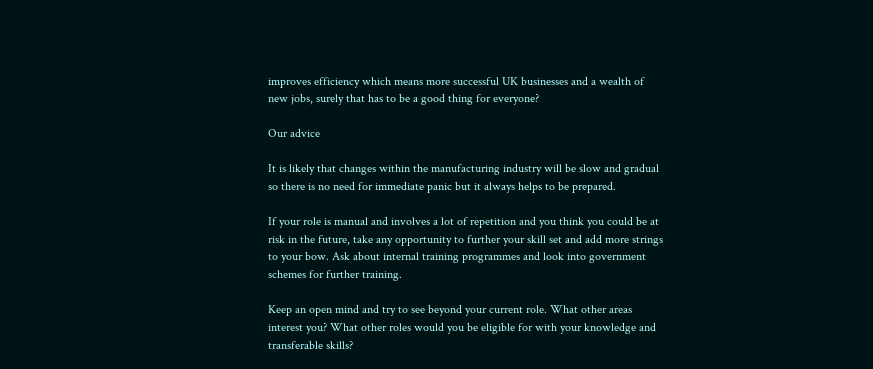improves efficiency which means more successful UK businesses and a wealth of new jobs, surely that has to be a good thing for everyone?

Our advice

It is likely that changes within the manufacturing industry will be slow and gradual so there is no need for immediate panic but it always helps to be prepared.

If your role is manual and involves a lot of repetition and you think you could be at risk in the future, take any opportunity to further your skill set and add more strings to your bow. Ask about internal training programmes and look into government schemes for further training.

Keep an open mind and try to see beyond your current role. What other areas interest you? What other roles would you be eligible for with your knowledge and transferable skills?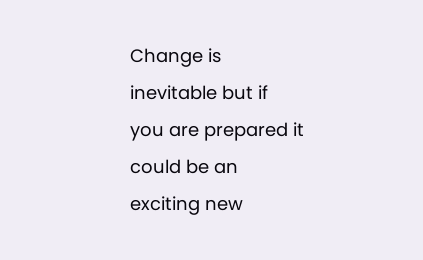Change is inevitable but if you are prepared it could be an exciting new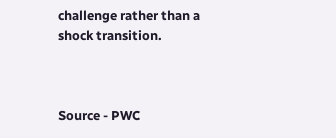challenge rather than a shock transition.



Source - PWC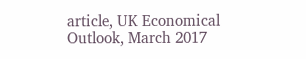article, UK Economical Outlook, March 2017